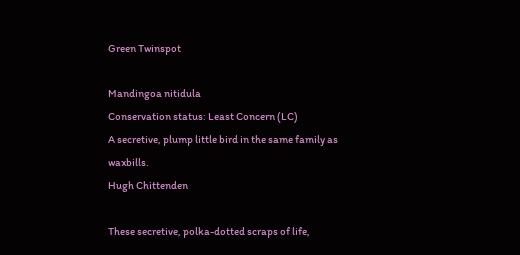Green Twinspot

Mandingoa nitidula
Conservation status: Least Concern (LC)
A secretive, plump little bird in the same family as waxbills.
Hugh Chittenden

These secretive, polka-dotted scraps of life,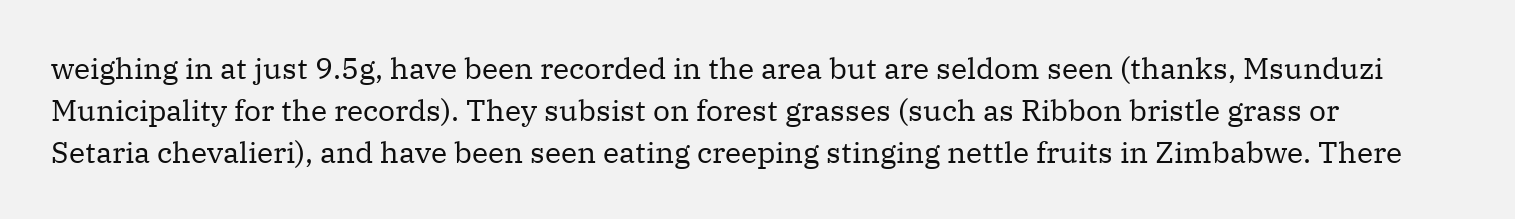weighing in at just 9.5g, have been recorded in the area but are seldom seen (thanks, Msunduzi Municipality for the records). They subsist on forest grasses (such as Ribbon bristle grass or Setaria chevalieri), and have been seen eating creeping stinging nettle fruits in Zimbabwe. There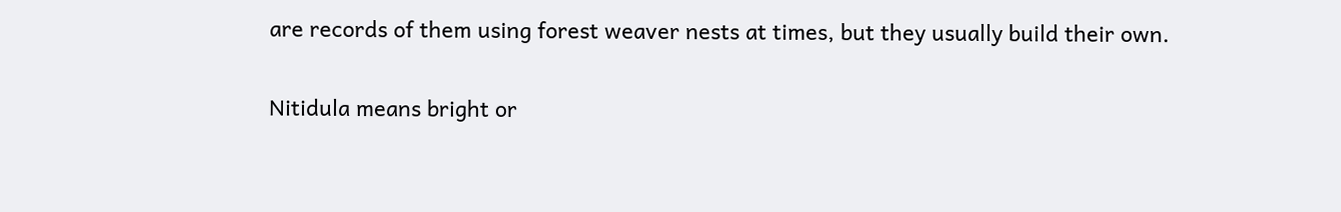are records of them using forest weaver nests at times, but they usually build their own.

Nitidula means bright or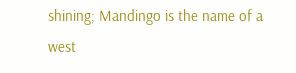shining; Mandingo is the name of a west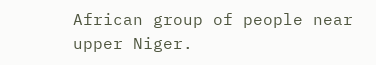African group of people near upper Niger.